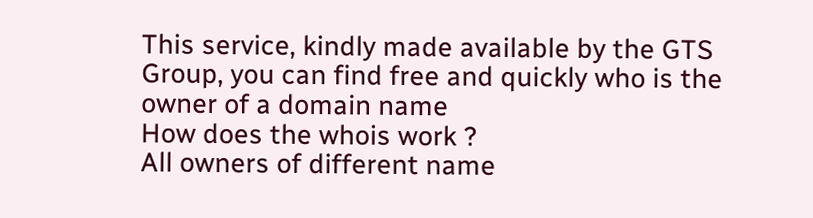This service, kindly made available by the GTS Group, you can find free and quickly who is the owner of a domain name
How does the whois work ?
All owners of different name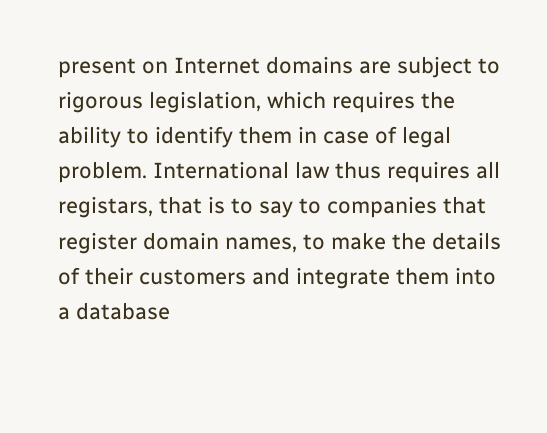present on Internet domains are subject to rigorous legislation, which requires the ability to identify them in case of legal problem. International law thus requires all registars, that is to say to companies that register domain names, to make the details of their customers and integrate them into a database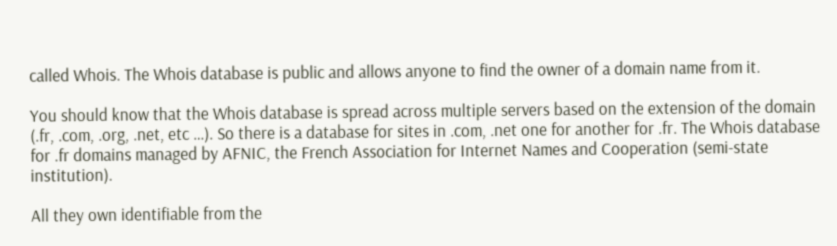called Whois. The Whois database is public and allows anyone to find the owner of a domain name from it.

You should know that the Whois database is spread across multiple servers based on the extension of the domain (.fr, .com, .org, .net, etc …). So there is a database for sites in .com, .net one for another for .fr. The Whois database for .fr domains managed by AFNIC, the French Association for Internet Names and Cooperation (semi-state institution).

All they own identifiable from the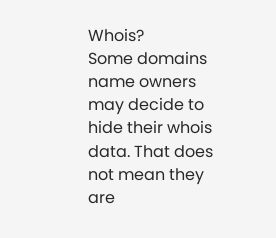Whois?
Some domains name owners may decide to hide their whois data. That does not mean they are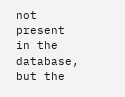not present in the database, but the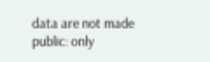data are not made public: only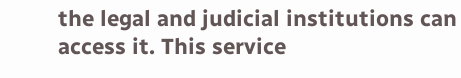the legal and judicial institutions can access it. This service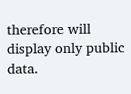therefore will display only public data.